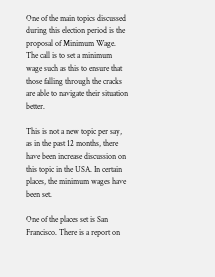One of the main topics discussed during this election period is the proposal of Minimum Wage. The call is to set a minimum wage such as this to ensure that those falling through the cracks are able to navigate their situation better.

This is not a new topic per say, as in the past 12 months, there have been increase discussion on this topic in the USA. In certain places, the minimum wages have been set.

One of the places set is San Francisco. There is a report on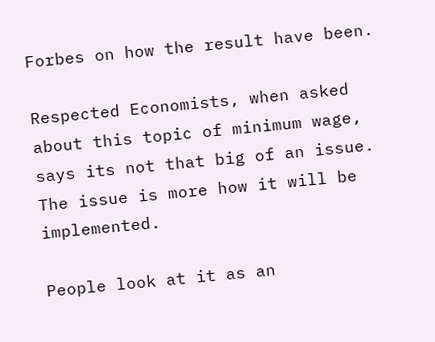Forbes on how the result have been.

Respected Economists, when asked about this topic of minimum wage, says its not that big of an issue. The issue is more how it will be implemented.

People look at it as an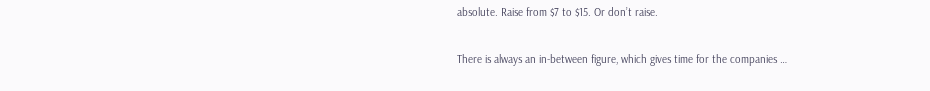absolute. Raise from $7 to $15. Or don’t raise.

There is always an in-between figure, which gives time for the companies …